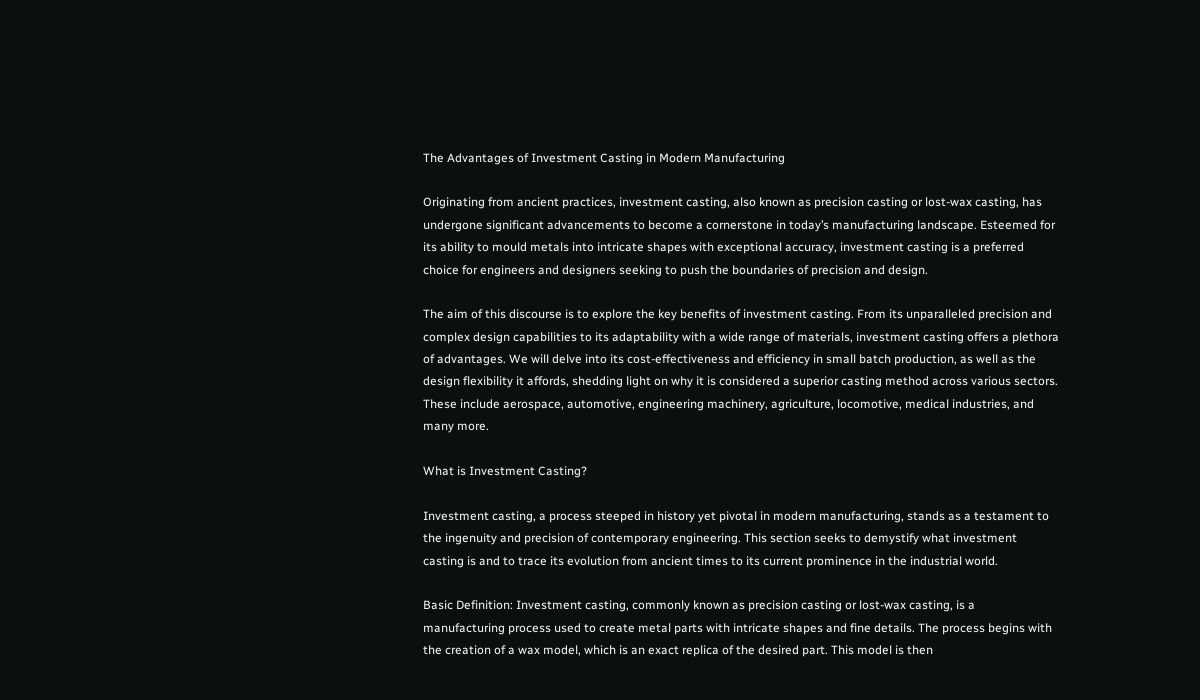The Advantages of Investment Casting in Modern Manufacturing

Originating from ancient practices, investment casting, also known as precision casting or lost-wax casting, has undergone significant advancements to become a cornerstone in today’s manufacturing landscape. Esteemed for its ability to mould metals into intricate shapes with exceptional accuracy, investment casting is a preferred choice for engineers and designers seeking to push the boundaries of precision and design.

The aim of this discourse is to explore the key benefits of investment casting. From its unparalleled precision and complex design capabilities to its adaptability with a wide range of materials, investment casting offers a plethora of advantages. We will delve into its cost-effectiveness and efficiency in small batch production, as well as the design flexibility it affords, shedding light on why it is considered a superior casting method across various sectors. These include aerospace, automotive, engineering machinery, agriculture, locomotive, medical industries, and many more.

What is Investment Casting?

Investment casting, a process steeped in history yet pivotal in modern manufacturing, stands as a testament to the ingenuity and precision of contemporary engineering. This section seeks to demystify what investment casting is and to trace its evolution from ancient times to its current prominence in the industrial world.

Basic Definition: Investment casting, commonly known as precision casting or lost-wax casting, is a manufacturing process used to create metal parts with intricate shapes and fine details. The process begins with the creation of a wax model, which is an exact replica of the desired part. This model is then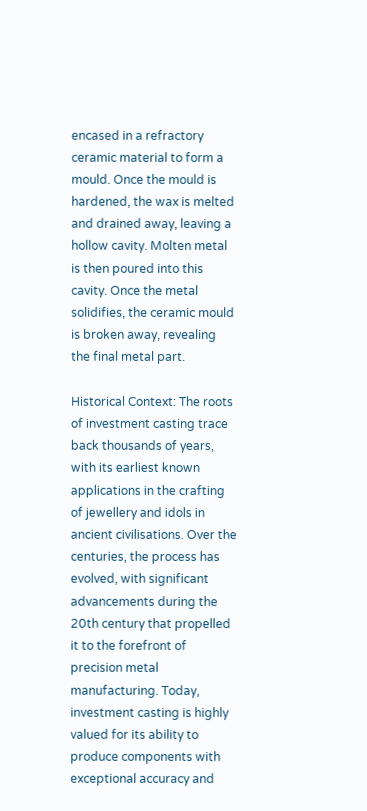encased in a refractory ceramic material to form a mould. Once the mould is hardened, the wax is melted and drained away, leaving a hollow cavity. Molten metal is then poured into this cavity. Once the metal solidifies, the ceramic mould is broken away, revealing the final metal part.

Historical Context: The roots of investment casting trace back thousands of years, with its earliest known applications in the crafting of jewellery and idols in ancient civilisations. Over the centuries, the process has evolved, with significant advancements during the 20th century that propelled it to the forefront of precision metal manufacturing. Today, investment casting is highly valued for its ability to produce components with exceptional accuracy and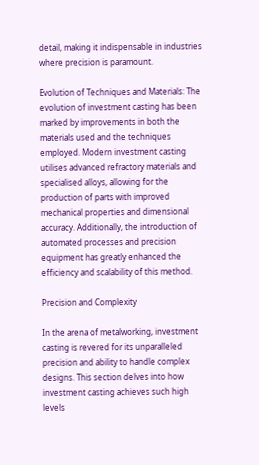detail, making it indispensable in industries where precision is paramount.

Evolution of Techniques and Materials: The evolution of investment casting has been marked by improvements in both the materials used and the techniques employed. Modern investment casting utilises advanced refractory materials and specialised alloys, allowing for the production of parts with improved mechanical properties and dimensional accuracy. Additionally, the introduction of automated processes and precision equipment has greatly enhanced the efficiency and scalability of this method.

Precision and Complexity

In the arena of metalworking, investment casting is revered for its unparalleled precision and ability to handle complex designs. This section delves into how investment casting achieves such high levels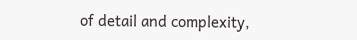of detail and complexity,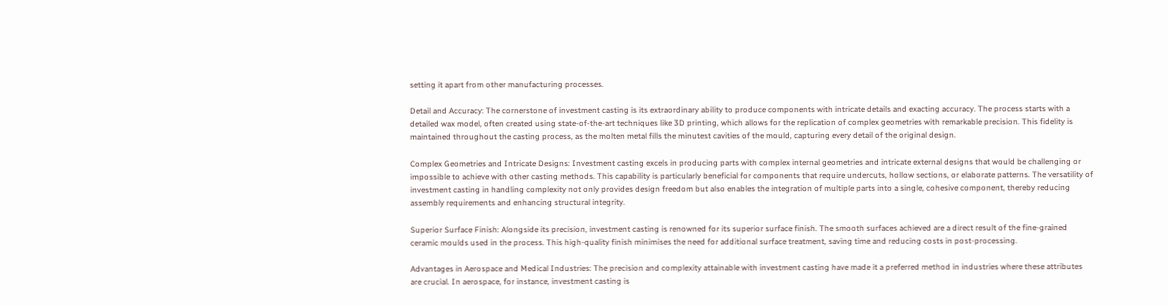setting it apart from other manufacturing processes.

Detail and Accuracy: The cornerstone of investment casting is its extraordinary ability to produce components with intricate details and exacting accuracy. The process starts with a detailed wax model, often created using state-of-the-art techniques like 3D printing, which allows for the replication of complex geometries with remarkable precision. This fidelity is maintained throughout the casting process, as the molten metal fills the minutest cavities of the mould, capturing every detail of the original design.

Complex Geometries and Intricate Designs: Investment casting excels in producing parts with complex internal geometries and intricate external designs that would be challenging or impossible to achieve with other casting methods. This capability is particularly beneficial for components that require undercuts, hollow sections, or elaborate patterns. The versatility of investment casting in handling complexity not only provides design freedom but also enables the integration of multiple parts into a single, cohesive component, thereby reducing assembly requirements and enhancing structural integrity.

Superior Surface Finish: Alongside its precision, investment casting is renowned for its superior surface finish. The smooth surfaces achieved are a direct result of the fine-grained ceramic moulds used in the process. This high-quality finish minimises the need for additional surface treatment, saving time and reducing costs in post-processing.

Advantages in Aerospace and Medical Industries: The precision and complexity attainable with investment casting have made it a preferred method in industries where these attributes are crucial. In aerospace, for instance, investment casting is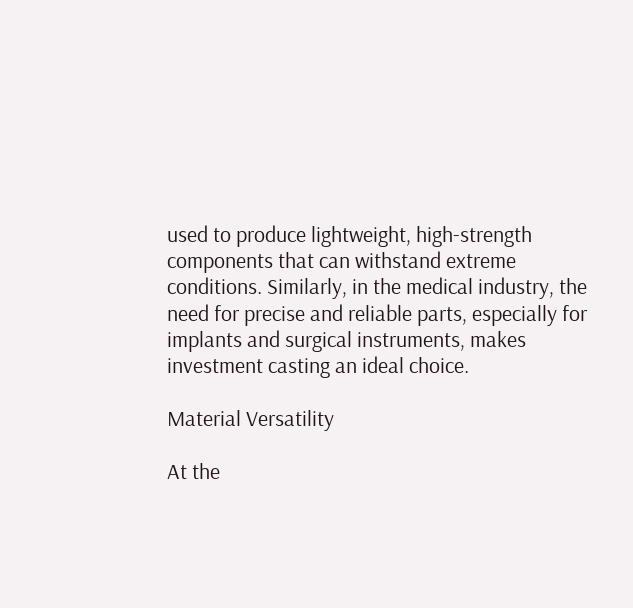used to produce lightweight, high-strength components that can withstand extreme conditions. Similarly, in the medical industry, the need for precise and reliable parts, especially for implants and surgical instruments, makes investment casting an ideal choice.

Material Versatility

At the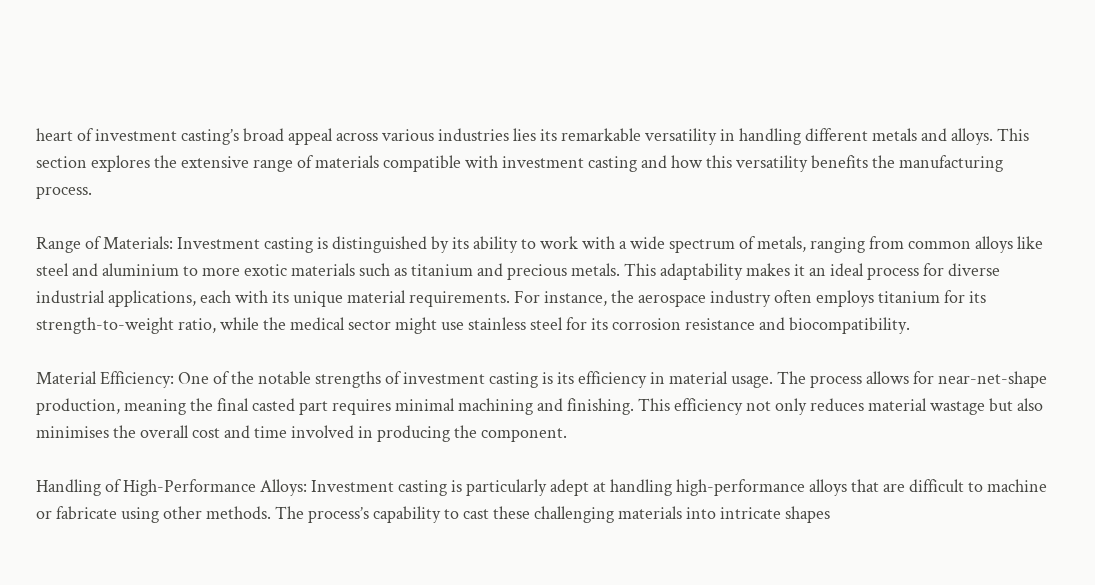heart of investment casting’s broad appeal across various industries lies its remarkable versatility in handling different metals and alloys. This section explores the extensive range of materials compatible with investment casting and how this versatility benefits the manufacturing process.

Range of Materials: Investment casting is distinguished by its ability to work with a wide spectrum of metals, ranging from common alloys like steel and aluminium to more exotic materials such as titanium and precious metals. This adaptability makes it an ideal process for diverse industrial applications, each with its unique material requirements. For instance, the aerospace industry often employs titanium for its strength-to-weight ratio, while the medical sector might use stainless steel for its corrosion resistance and biocompatibility.

Material Efficiency: One of the notable strengths of investment casting is its efficiency in material usage. The process allows for near-net-shape production, meaning the final casted part requires minimal machining and finishing. This efficiency not only reduces material wastage but also minimises the overall cost and time involved in producing the component.

Handling of High-Performance Alloys: Investment casting is particularly adept at handling high-performance alloys that are difficult to machine or fabricate using other methods. The process’s capability to cast these challenging materials into intricate shapes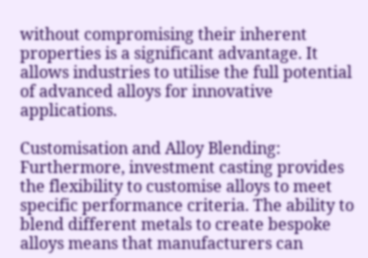without compromising their inherent properties is a significant advantage. It allows industries to utilise the full potential of advanced alloys for innovative applications.

Customisation and Alloy Blending: Furthermore, investment casting provides the flexibility to customise alloys to meet specific performance criteria. The ability to blend different metals to create bespoke alloys means that manufacturers can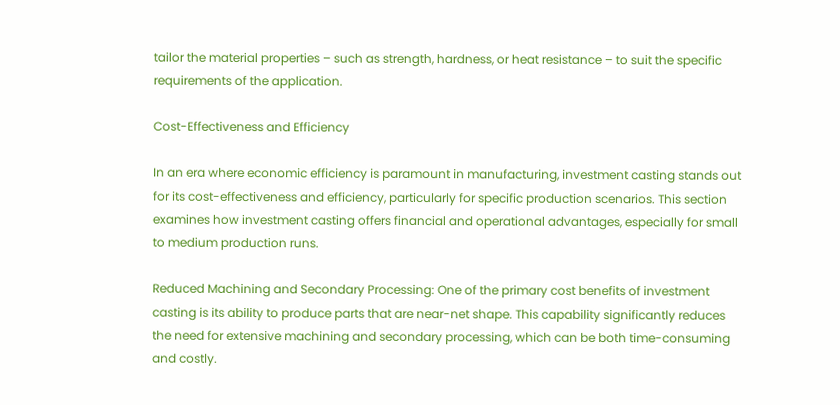tailor the material properties – such as strength, hardness, or heat resistance – to suit the specific requirements of the application.

Cost-Effectiveness and Efficiency

In an era where economic efficiency is paramount in manufacturing, investment casting stands out for its cost-effectiveness and efficiency, particularly for specific production scenarios. This section examines how investment casting offers financial and operational advantages, especially for small to medium production runs.

Reduced Machining and Secondary Processing: One of the primary cost benefits of investment casting is its ability to produce parts that are near-net shape. This capability significantly reduces the need for extensive machining and secondary processing, which can be both time-consuming and costly.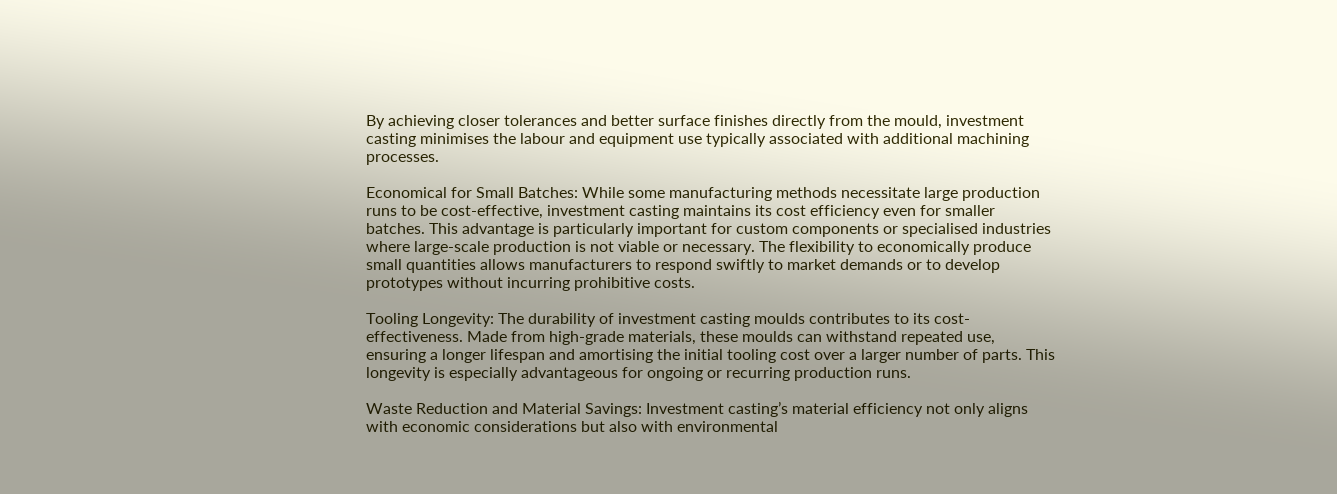By achieving closer tolerances and better surface finishes directly from the mould, investment casting minimises the labour and equipment use typically associated with additional machining processes.

Economical for Small Batches: While some manufacturing methods necessitate large production runs to be cost-effective, investment casting maintains its cost efficiency even for smaller batches. This advantage is particularly important for custom components or specialised industries where large-scale production is not viable or necessary. The flexibility to economically produce small quantities allows manufacturers to respond swiftly to market demands or to develop prototypes without incurring prohibitive costs.

Tooling Longevity: The durability of investment casting moulds contributes to its cost-effectiveness. Made from high-grade materials, these moulds can withstand repeated use, ensuring a longer lifespan and amortising the initial tooling cost over a larger number of parts. This longevity is especially advantageous for ongoing or recurring production runs.

Waste Reduction and Material Savings: Investment casting’s material efficiency not only aligns with economic considerations but also with environmental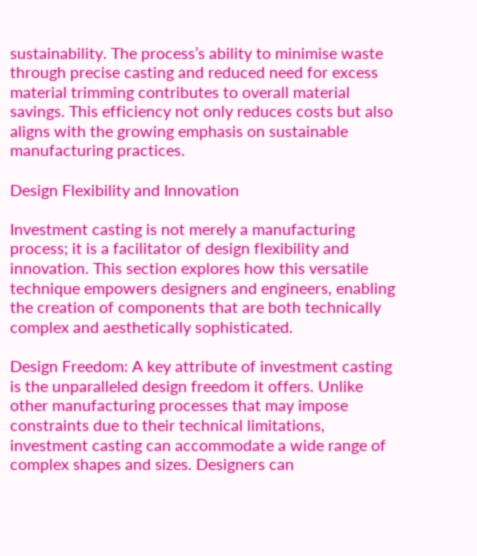sustainability. The process’s ability to minimise waste through precise casting and reduced need for excess material trimming contributes to overall material savings. This efficiency not only reduces costs but also aligns with the growing emphasis on sustainable manufacturing practices.

Design Flexibility and Innovation

Investment casting is not merely a manufacturing process; it is a facilitator of design flexibility and innovation. This section explores how this versatile technique empowers designers and engineers, enabling the creation of components that are both technically complex and aesthetically sophisticated.

Design Freedom: A key attribute of investment casting is the unparalleled design freedom it offers. Unlike other manufacturing processes that may impose constraints due to their technical limitations, investment casting can accommodate a wide range of complex shapes and sizes. Designers can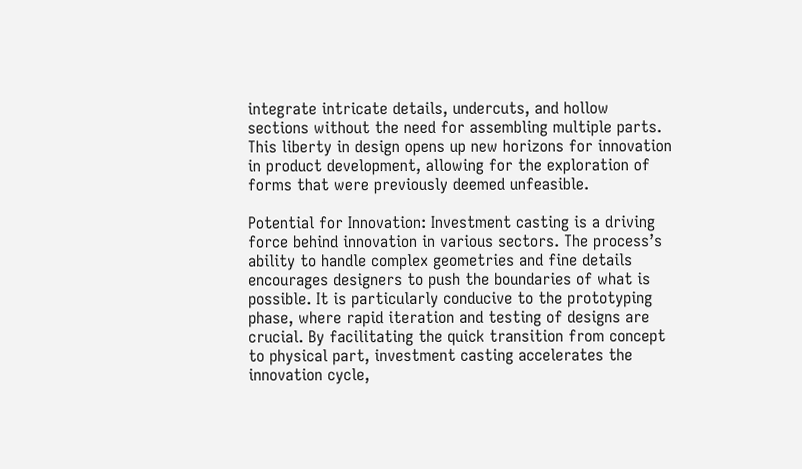integrate intricate details, undercuts, and hollow sections without the need for assembling multiple parts. This liberty in design opens up new horizons for innovation in product development, allowing for the exploration of forms that were previously deemed unfeasible.

Potential for Innovation: Investment casting is a driving force behind innovation in various sectors. The process’s ability to handle complex geometries and fine details encourages designers to push the boundaries of what is possible. It is particularly conducive to the prototyping phase, where rapid iteration and testing of designs are crucial. By facilitating the quick transition from concept to physical part, investment casting accelerates the innovation cycle,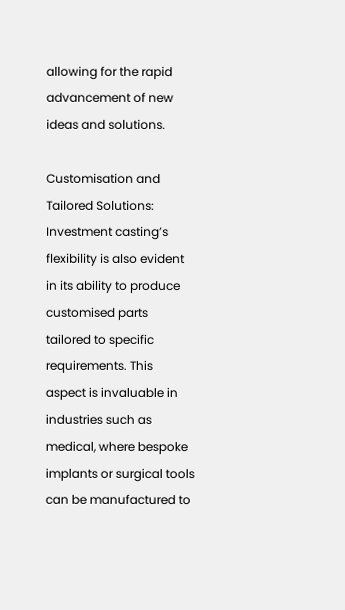allowing for the rapid advancement of new ideas and solutions.

Customisation and Tailored Solutions: Investment casting’s flexibility is also evident in its ability to produce customised parts tailored to specific requirements. This aspect is invaluable in industries such as medical, where bespoke implants or surgical tools can be manufactured to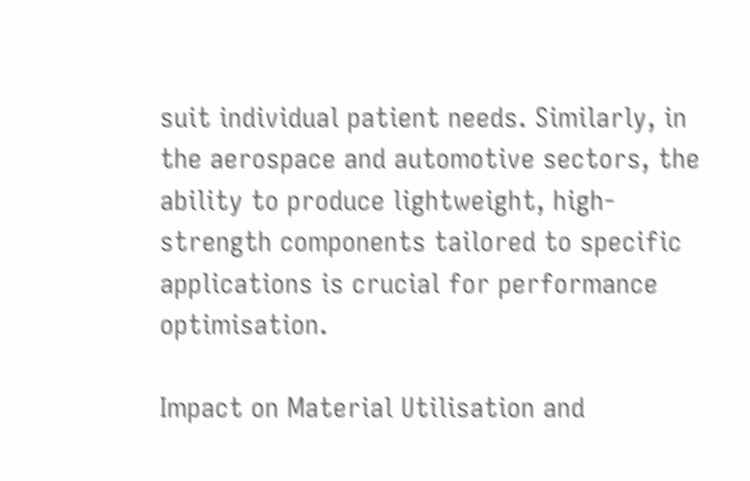suit individual patient needs. Similarly, in the aerospace and automotive sectors, the ability to produce lightweight, high-strength components tailored to specific applications is crucial for performance optimisation.

Impact on Material Utilisation and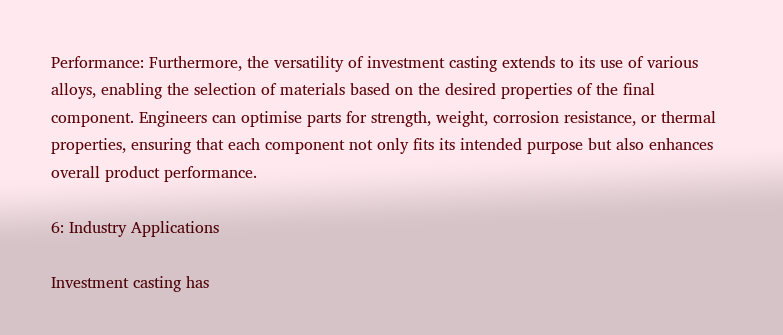Performance: Furthermore, the versatility of investment casting extends to its use of various alloys, enabling the selection of materials based on the desired properties of the final component. Engineers can optimise parts for strength, weight, corrosion resistance, or thermal properties, ensuring that each component not only fits its intended purpose but also enhances overall product performance.

6: Industry Applications

Investment casting has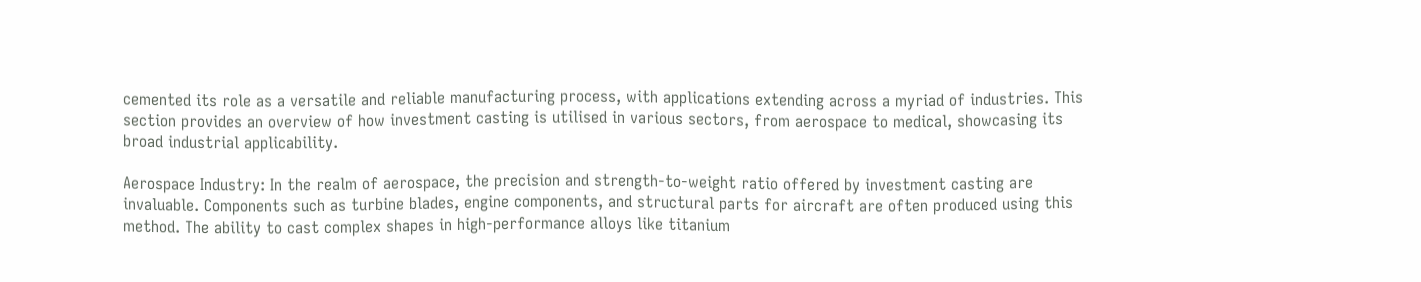cemented its role as a versatile and reliable manufacturing process, with applications extending across a myriad of industries. This section provides an overview of how investment casting is utilised in various sectors, from aerospace to medical, showcasing its broad industrial applicability.

Aerospace Industry: In the realm of aerospace, the precision and strength-to-weight ratio offered by investment casting are invaluable. Components such as turbine blades, engine components, and structural parts for aircraft are often produced using this method. The ability to cast complex shapes in high-performance alloys like titanium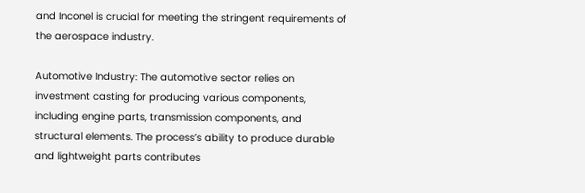and Inconel is crucial for meeting the stringent requirements of the aerospace industry.

Automotive Industry: The automotive sector relies on investment casting for producing various components, including engine parts, transmission components, and structural elements. The process’s ability to produce durable and lightweight parts contributes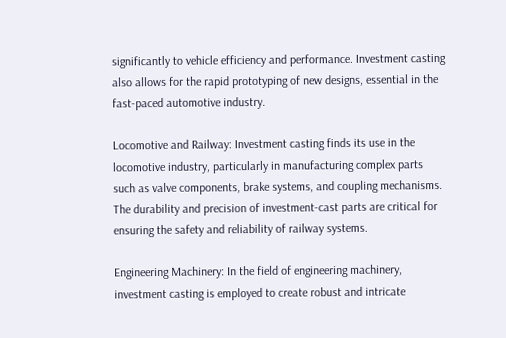significantly to vehicle efficiency and performance. Investment casting also allows for the rapid prototyping of new designs, essential in the fast-paced automotive industry.

Locomotive and Railway: Investment casting finds its use in the locomotive industry, particularly in manufacturing complex parts such as valve components, brake systems, and coupling mechanisms. The durability and precision of investment-cast parts are critical for ensuring the safety and reliability of railway systems.

Engineering Machinery: In the field of engineering machinery, investment casting is employed to create robust and intricate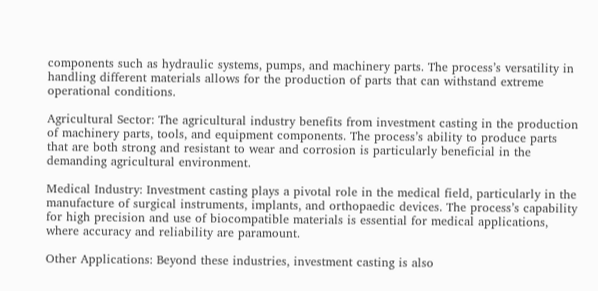components such as hydraulic systems, pumps, and machinery parts. The process’s versatility in handling different materials allows for the production of parts that can withstand extreme operational conditions.

Agricultural Sector: The agricultural industry benefits from investment casting in the production of machinery parts, tools, and equipment components. The process’s ability to produce parts that are both strong and resistant to wear and corrosion is particularly beneficial in the demanding agricultural environment.

Medical Industry: Investment casting plays a pivotal role in the medical field, particularly in the manufacture of surgical instruments, implants, and orthopaedic devices. The process’s capability for high precision and use of biocompatible materials is essential for medical applications, where accuracy and reliability are paramount.

Other Applications: Beyond these industries, investment casting is also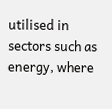utilised in sectors such as energy, where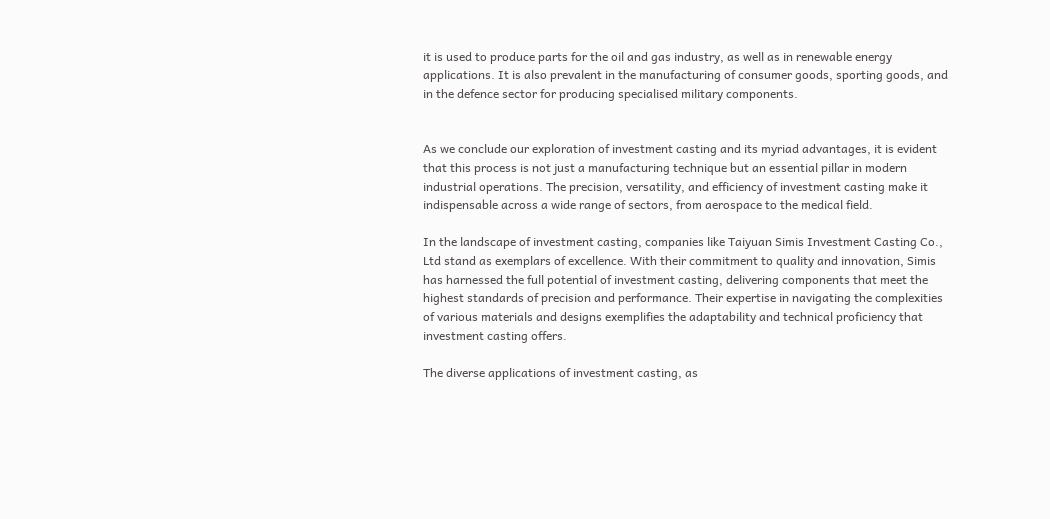it is used to produce parts for the oil and gas industry, as well as in renewable energy applications. It is also prevalent in the manufacturing of consumer goods, sporting goods, and in the defence sector for producing specialised military components.


As we conclude our exploration of investment casting and its myriad advantages, it is evident that this process is not just a manufacturing technique but an essential pillar in modern industrial operations. The precision, versatility, and efficiency of investment casting make it indispensable across a wide range of sectors, from aerospace to the medical field.

In the landscape of investment casting, companies like Taiyuan Simis Investment Casting Co., Ltd stand as exemplars of excellence. With their commitment to quality and innovation, Simis has harnessed the full potential of investment casting, delivering components that meet the highest standards of precision and performance. Their expertise in navigating the complexities of various materials and designs exemplifies the adaptability and technical proficiency that investment casting offers.

The diverse applications of investment casting, as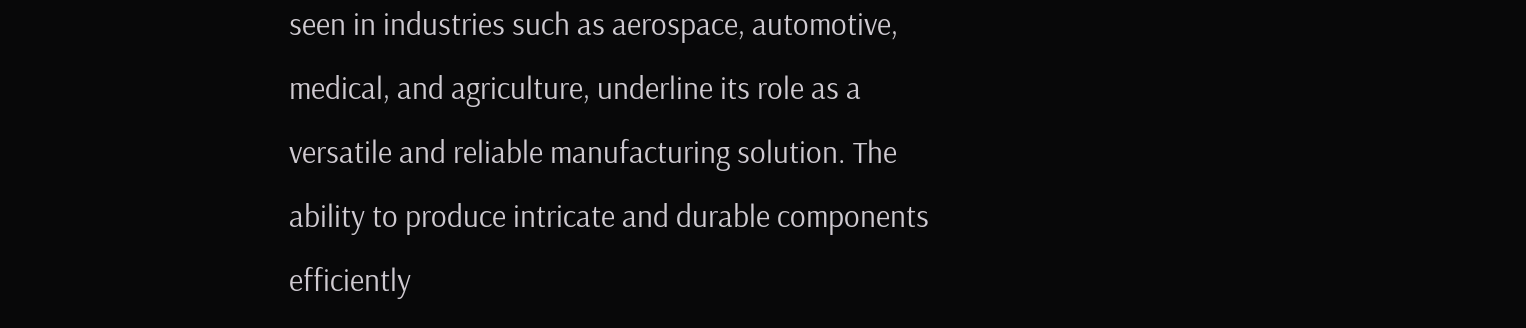seen in industries such as aerospace, automotive, medical, and agriculture, underline its role as a versatile and reliable manufacturing solution. The ability to produce intricate and durable components efficiently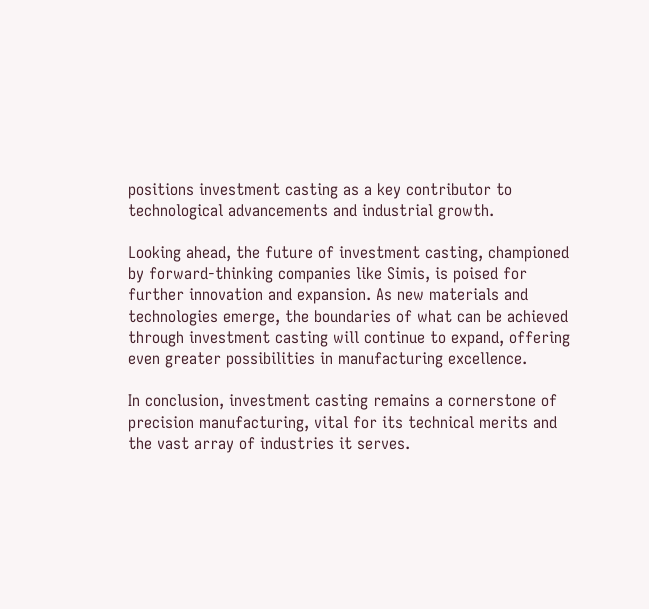positions investment casting as a key contributor to technological advancements and industrial growth.

Looking ahead, the future of investment casting, championed by forward-thinking companies like Simis, is poised for further innovation and expansion. As new materials and technologies emerge, the boundaries of what can be achieved through investment casting will continue to expand, offering even greater possibilities in manufacturing excellence.

In conclusion, investment casting remains a cornerstone of precision manufacturing, vital for its technical merits and the vast array of industries it serves.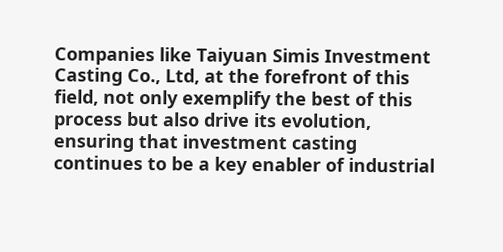Companies like Taiyuan Simis Investment Casting Co., Ltd, at the forefront of this field, not only exemplify the best of this process but also drive its evolution, ensuring that investment casting continues to be a key enabler of industrial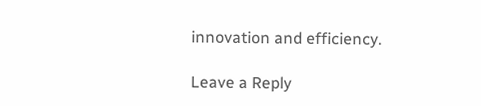innovation and efficiency.

Leave a Reply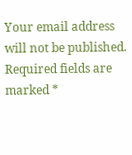Your email address will not be published. Required fields are marked *